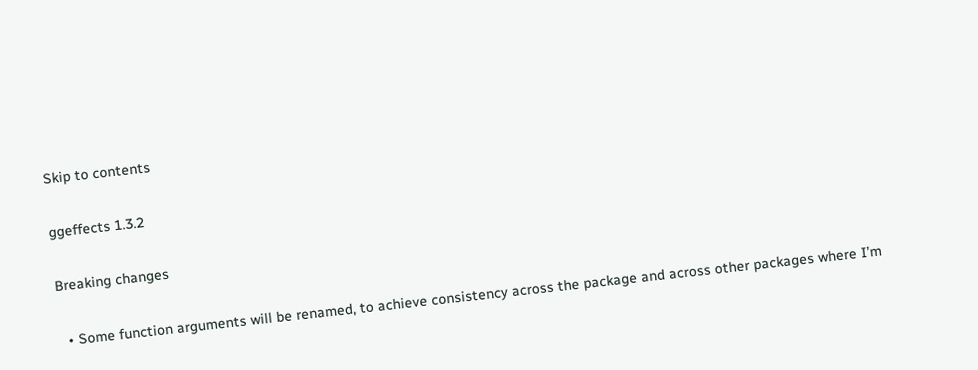Skip to contents

ggeffects 1.3.2

Breaking changes

  • Some function arguments will be renamed, to achieve consistency across the package and across other packages where I’m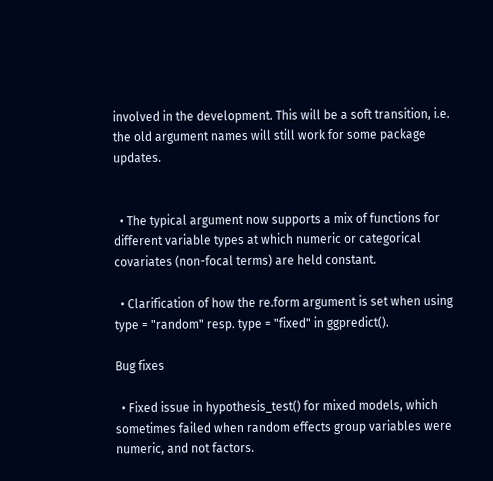involved in the development. This will be a soft transition, i.e. the old argument names will still work for some package updates.


  • The typical argument now supports a mix of functions for different variable types at which numeric or categorical covariates (non-focal terms) are held constant.

  • Clarification of how the re.form argument is set when using type = "random" resp. type = "fixed" in ggpredict().

Bug fixes

  • Fixed issue in hypothesis_test() for mixed models, which sometimes failed when random effects group variables were numeric, and not factors.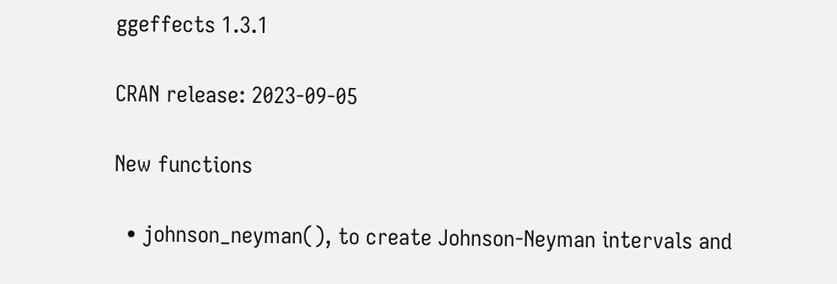ggeffects 1.3.1

CRAN release: 2023-09-05

New functions

  • johnson_neyman(), to create Johnson-Neyman intervals and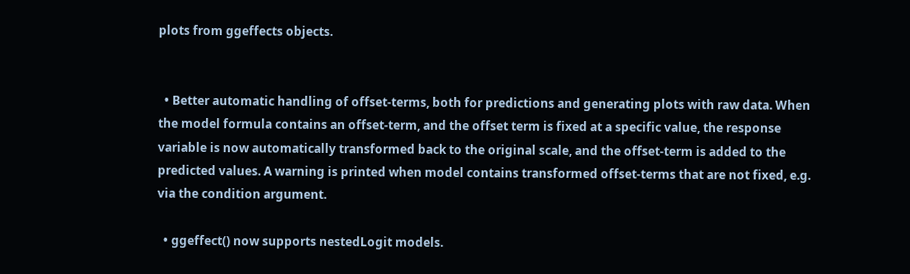plots from ggeffects objects.


  • Better automatic handling of offset-terms, both for predictions and generating plots with raw data. When the model formula contains an offset-term, and the offset term is fixed at a specific value, the response variable is now automatically transformed back to the original scale, and the offset-term is added to the predicted values. A warning is printed when model contains transformed offset-terms that are not fixed, e.g. via the condition argument.

  • ggeffect() now supports nestedLogit models.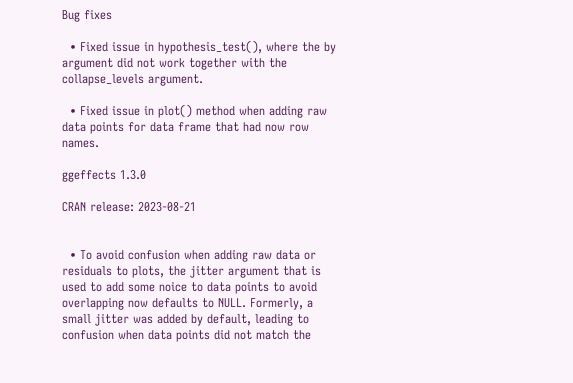Bug fixes

  • Fixed issue in hypothesis_test(), where the by argument did not work together with the collapse_levels argument.

  • Fixed issue in plot() method when adding raw data points for data frame that had now row names.

ggeffects 1.3.0

CRAN release: 2023-08-21


  • To avoid confusion when adding raw data or residuals to plots, the jitter argument that is used to add some noice to data points to avoid overlapping now defaults to NULL. Formerly, a small jitter was added by default, leading to confusion when data points did not match the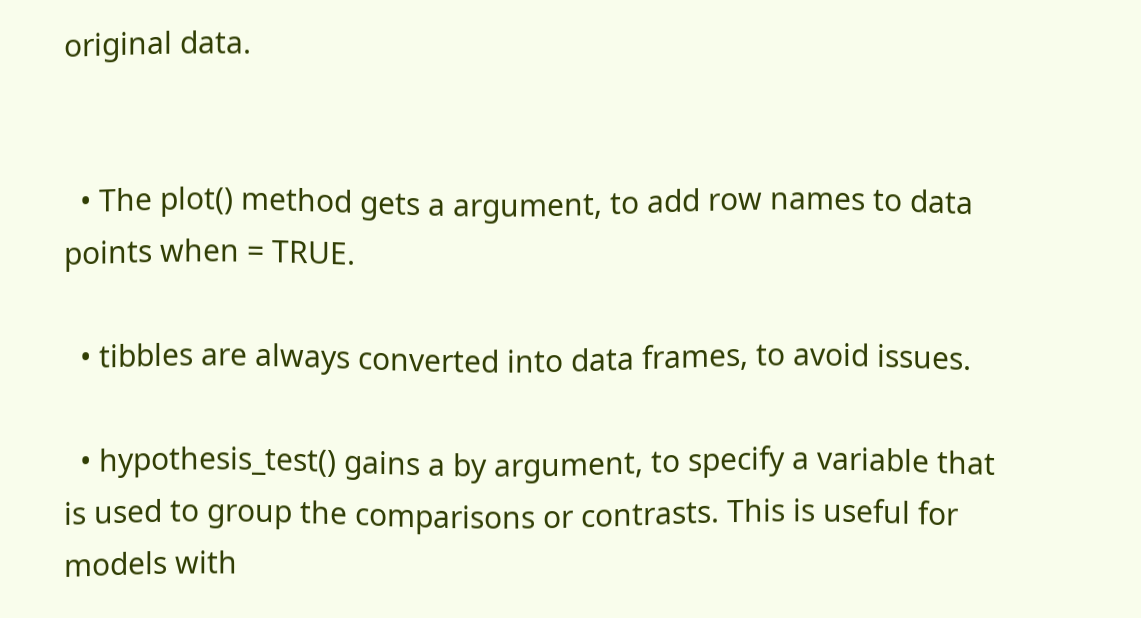original data.


  • The plot() method gets a argument, to add row names to data points when = TRUE.

  • tibbles are always converted into data frames, to avoid issues.

  • hypothesis_test() gains a by argument, to specify a variable that is used to group the comparisons or contrasts. This is useful for models with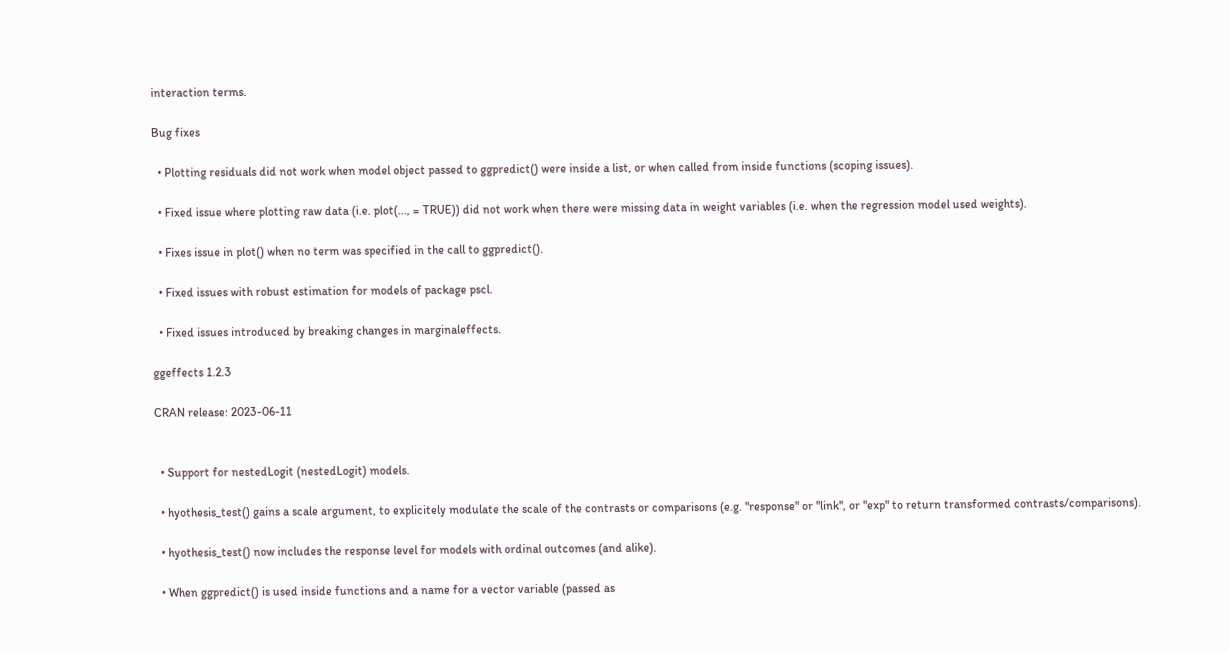interaction terms.

Bug fixes

  • Plotting residuals did not work when model object passed to ggpredict() were inside a list, or when called from inside functions (scoping issues).

  • Fixed issue where plotting raw data (i.e. plot(..., = TRUE)) did not work when there were missing data in weight variables (i.e. when the regression model used weights).

  • Fixes issue in plot() when no term was specified in the call to ggpredict().

  • Fixed issues with robust estimation for models of package pscl.

  • Fixed issues introduced by breaking changes in marginaleffects.

ggeffects 1.2.3

CRAN release: 2023-06-11


  • Support for nestedLogit (nestedLogit) models.

  • hyothesis_test() gains a scale argument, to explicitely modulate the scale of the contrasts or comparisons (e.g. "response" or "link", or "exp" to return transformed contrasts/comparisons).

  • hyothesis_test() now includes the response level for models with ordinal outcomes (and alike).

  • When ggpredict() is used inside functions and a name for a vector variable (passed as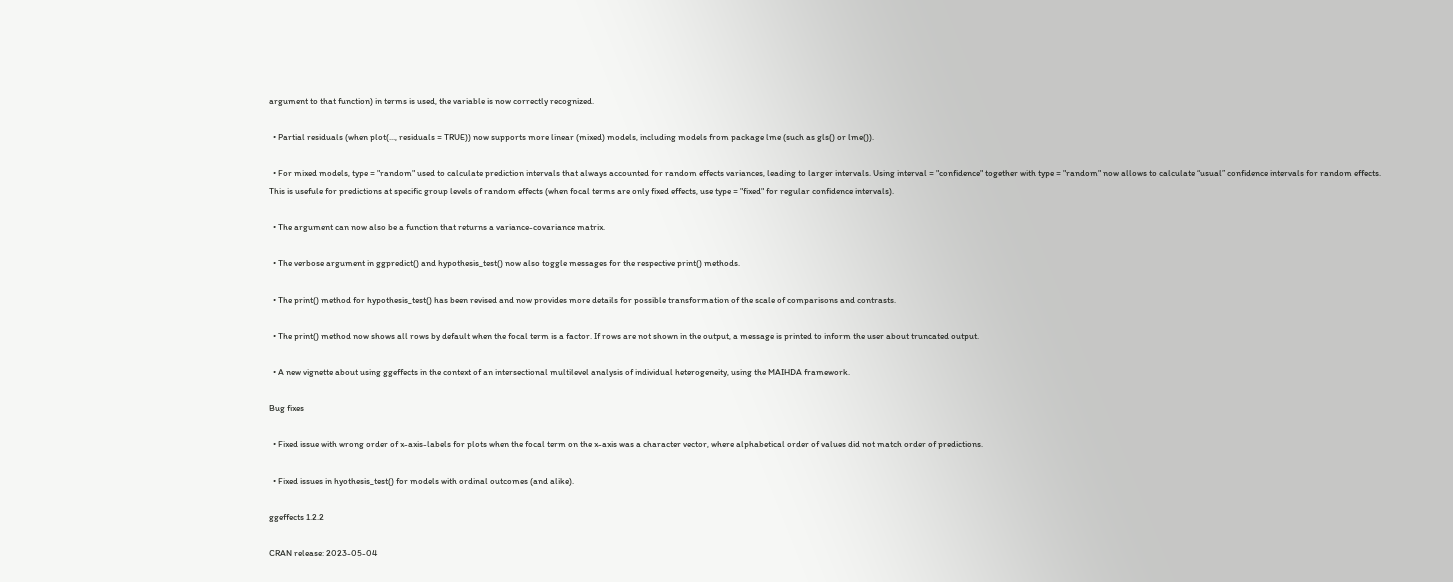argument to that function) in terms is used, the variable is now correctly recognized.

  • Partial residuals (when plot(..., residuals = TRUE)) now supports more linear (mixed) models, including models from package lme (such as gls() or lme()).

  • For mixed models, type = "random" used to calculate prediction intervals that always accounted for random effects variances, leading to larger intervals. Using interval = "confidence" together with type = "random" now allows to calculate “usual” confidence intervals for random effects. This is usefule for predictions at specific group levels of random effects (when focal terms are only fixed effects, use type = "fixed" for regular confidence intervals).

  • The argument can now also be a function that returns a variance-covariance matrix.

  • The verbose argument in ggpredict() and hypothesis_test() now also toggle messages for the respective print() methods.

  • The print() method for hypothesis_test() has been revised and now provides more details for possible transformation of the scale of comparisons and contrasts.

  • The print() method now shows all rows by default when the focal term is a factor. If rows are not shown in the output, a message is printed to inform the user about truncated output.

  • A new vignette about using ggeffects in the context of an intersectional multilevel analysis of individual heterogeneity, using the MAIHDA framework.

Bug fixes

  • Fixed issue with wrong order of x-axis-labels for plots when the focal term on the x-axis was a character vector, where alphabetical order of values did not match order of predictions.

  • Fixed issues in hyothesis_test() for models with ordinal outcomes (and alike).

ggeffects 1.2.2

CRAN release: 2023-05-04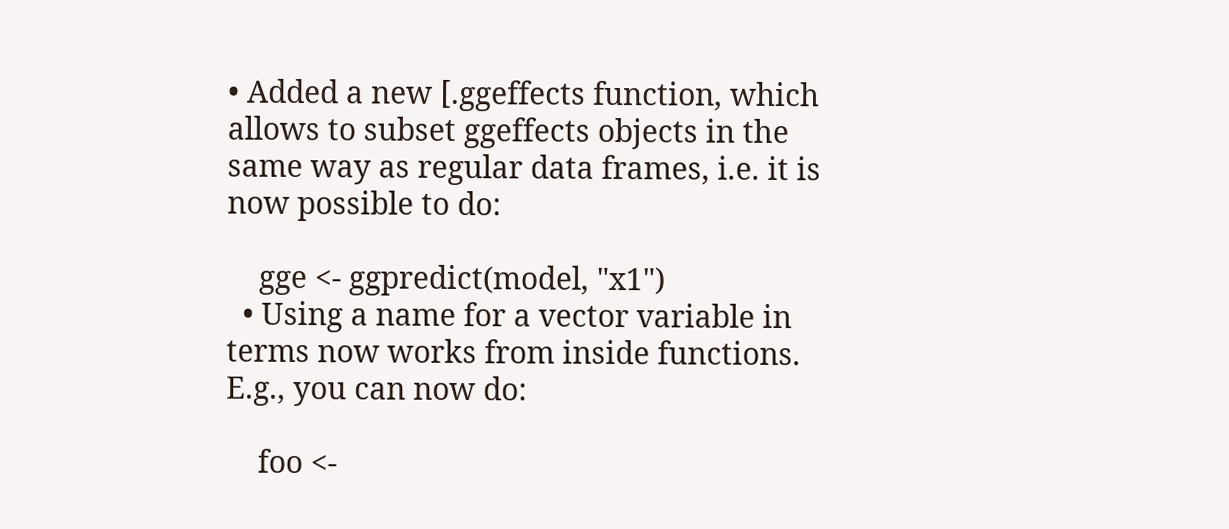• Added a new [.ggeffects function, which allows to subset ggeffects objects in the same way as regular data frames, i.e. it is now possible to do:

    gge <- ggpredict(model, "x1")
  • Using a name for a vector variable in terms now works from inside functions. E.g., you can now do:

    foo <-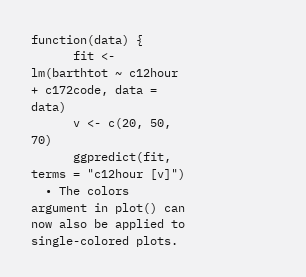function(data) {
      fit <- lm(barthtot ~ c12hour + c172code, data = data)
      v <- c(20, 50, 70)
      ggpredict(fit, terms = "c12hour [v]")
  • The colors argument in plot() can now also be applied to single-colored plots.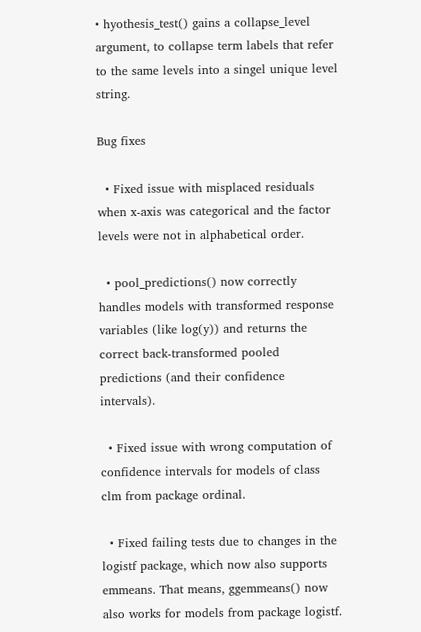• hyothesis_test() gains a collapse_level argument, to collapse term labels that refer to the same levels into a singel unique level string.

Bug fixes

  • Fixed issue with misplaced residuals when x-axis was categorical and the factor levels were not in alphabetical order.

  • pool_predictions() now correctly handles models with transformed response variables (like log(y)) and returns the correct back-transformed pooled predictions (and their confidence intervals).

  • Fixed issue with wrong computation of confidence intervals for models of class clm from package ordinal.

  • Fixed failing tests due to changes in the logistf package, which now also supports emmeans. That means, ggemmeans() now also works for models from package logistf.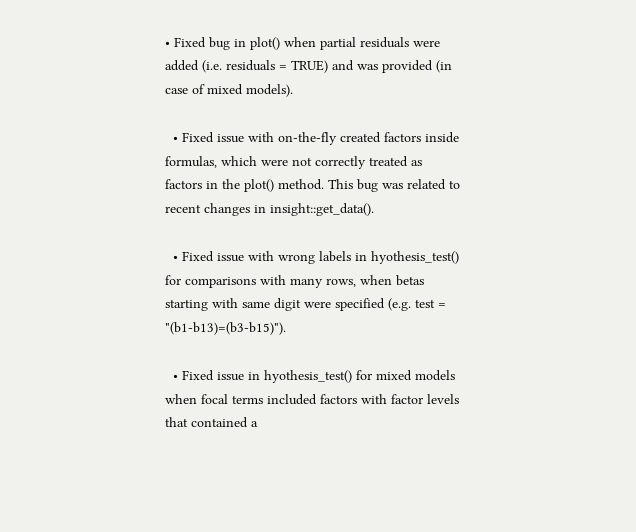• Fixed bug in plot() when partial residuals were added (i.e. residuals = TRUE) and was provided (in case of mixed models).

  • Fixed issue with on-the-fly created factors inside formulas, which were not correctly treated as factors in the plot() method. This bug was related to recent changes in insight::get_data().

  • Fixed issue with wrong labels in hyothesis_test() for comparisons with many rows, when betas starting with same digit were specified (e.g. test = "(b1-b13)=(b3-b15)").

  • Fixed issue in hyothesis_test() for mixed models when focal terms included factors with factor levels that contained a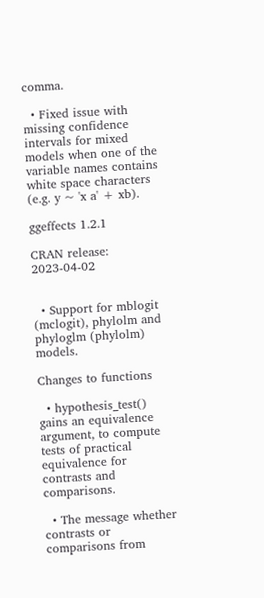comma.

  • Fixed issue with missing confidence intervals for mixed models when one of the variable names contains white space characters (e.g. y ~ 'x a' + xb).

ggeffects 1.2.1

CRAN release: 2023-04-02


  • Support for mblogit (mclogit), phylolm and phyloglm (phylolm) models.

Changes to functions

  • hypothesis_test() gains an equivalence argument, to compute tests of practical equivalence for contrasts and comparisons.

  • The message whether contrasts or comparisons from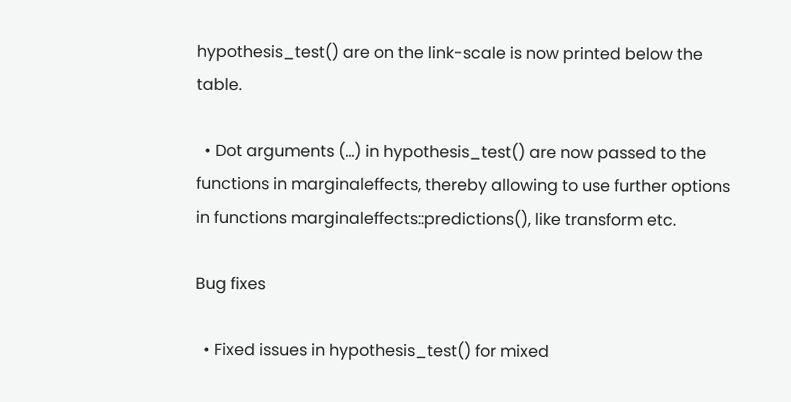hypothesis_test() are on the link-scale is now printed below the table.

  • Dot arguments (...) in hypothesis_test() are now passed to the functions in marginaleffects, thereby allowing to use further options in functions marginaleffects::predictions(), like transform etc.

Bug fixes

  • Fixed issues in hypothesis_test() for mixed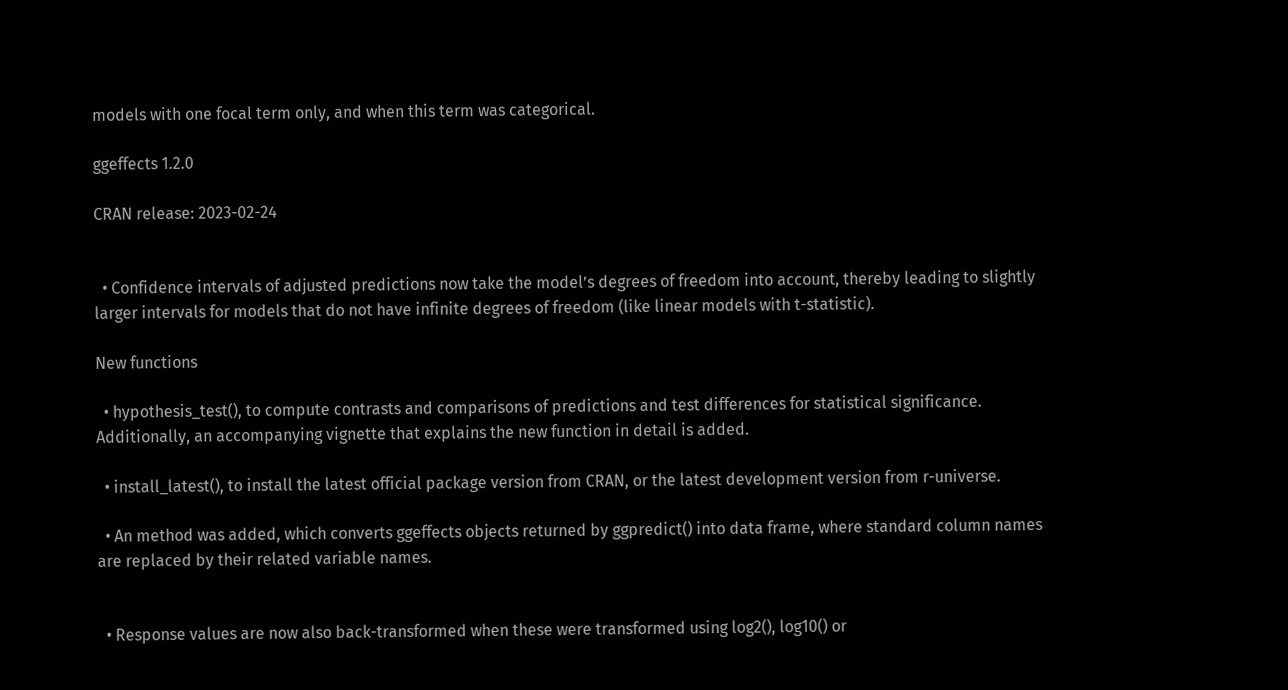models with one focal term only, and when this term was categorical.

ggeffects 1.2.0

CRAN release: 2023-02-24


  • Confidence intervals of adjusted predictions now take the model’s degrees of freedom into account, thereby leading to slightly larger intervals for models that do not have infinite degrees of freedom (like linear models with t-statistic).

New functions

  • hypothesis_test(), to compute contrasts and comparisons of predictions and test differences for statistical significance. Additionally, an accompanying vignette that explains the new function in detail is added.

  • install_latest(), to install the latest official package version from CRAN, or the latest development version from r-universe.

  • An method was added, which converts ggeffects objects returned by ggpredict() into data frame, where standard column names are replaced by their related variable names.


  • Response values are now also back-transformed when these were transformed using log2(), log10() or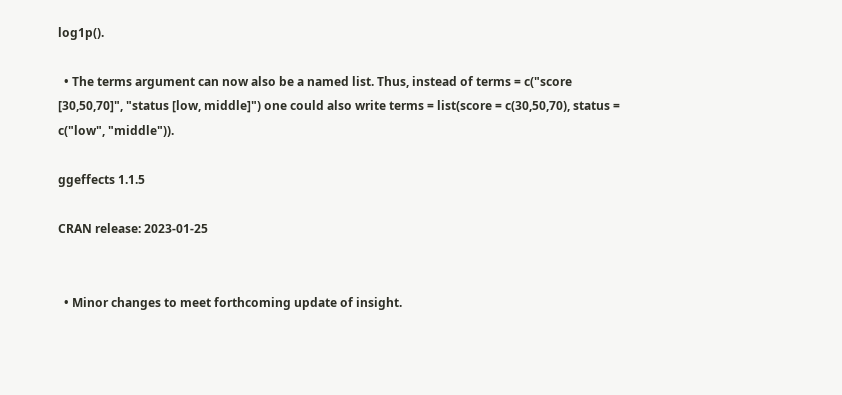log1p().

  • The terms argument can now also be a named list. Thus, instead of terms = c("score [30,50,70]", "status [low, middle]") one could also write terms = list(score = c(30,50,70), status = c("low", "middle")).

ggeffects 1.1.5

CRAN release: 2023-01-25


  • Minor changes to meet forthcoming update of insight.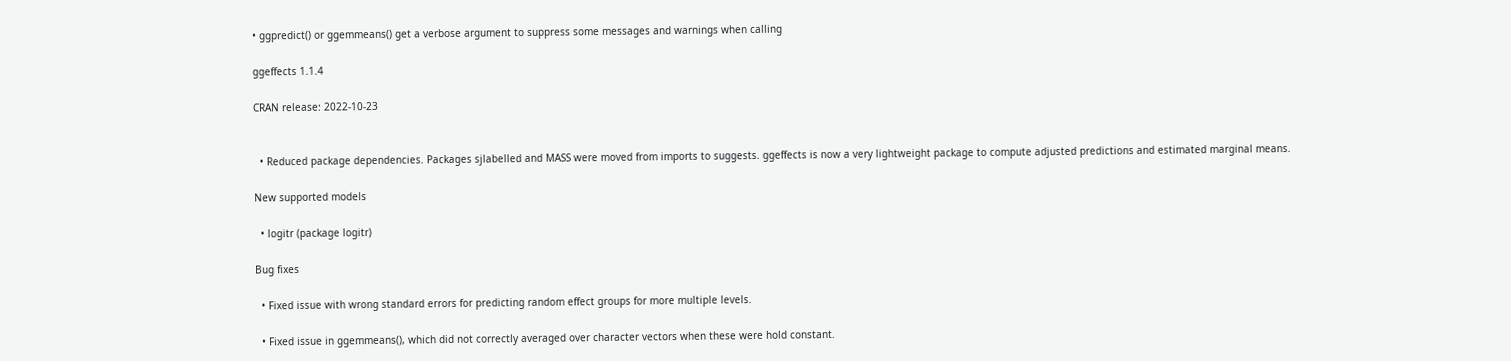• ggpredict() or ggemmeans() get a verbose argument to suppress some messages and warnings when calling

ggeffects 1.1.4

CRAN release: 2022-10-23


  • Reduced package dependencies. Packages sjlabelled and MASS were moved from imports to suggests. ggeffects is now a very lightweight package to compute adjusted predictions and estimated marginal means.

New supported models

  • logitr (package logitr)

Bug fixes

  • Fixed issue with wrong standard errors for predicting random effect groups for more multiple levels.

  • Fixed issue in ggemmeans(), which did not correctly averaged over character vectors when these were hold constant.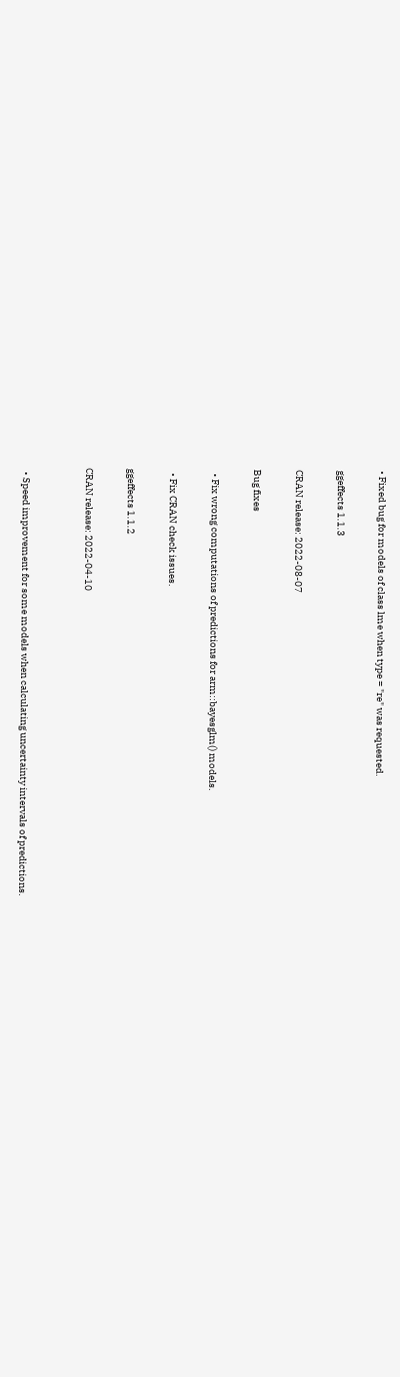• Fixed bug for models of class lme when type = "re" was requested.

ggeffects 1.1.3

CRAN release: 2022-08-07

Bug fixes

  • Fix wrong computations of predictions for arm::bayesglm() models.

  • Fix CRAN check issues.

ggeffects 1.1.2

CRAN release: 2022-04-10


  • Speed improvement for some models when calculating uncertainty intervals of predictions.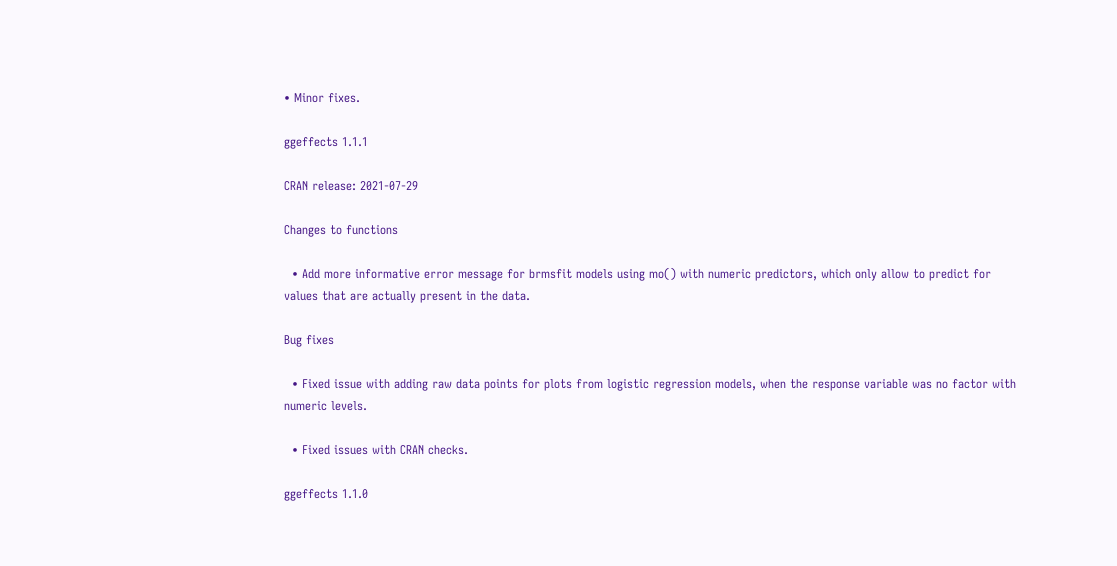• Minor fixes.

ggeffects 1.1.1

CRAN release: 2021-07-29

Changes to functions

  • Add more informative error message for brmsfit models using mo() with numeric predictors, which only allow to predict for values that are actually present in the data.

Bug fixes

  • Fixed issue with adding raw data points for plots from logistic regression models, when the response variable was no factor with numeric levels.

  • Fixed issues with CRAN checks.

ggeffects 1.1.0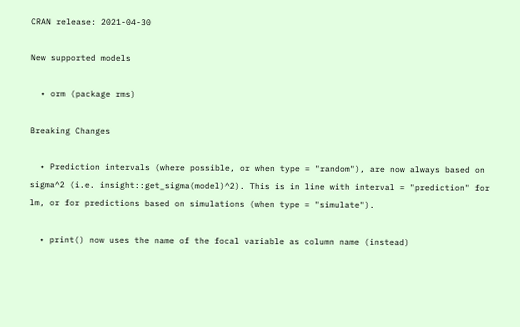CRAN release: 2021-04-30

New supported models

  • orm (package rms)

Breaking Changes

  • Prediction intervals (where possible, or when type = "random"), are now always based on sigma^2 (i.e. insight::get_sigma(model)^2). This is in line with interval = "prediction" for lm, or for predictions based on simulations (when type = "simulate").

  • print() now uses the name of the focal variable as column name (instead)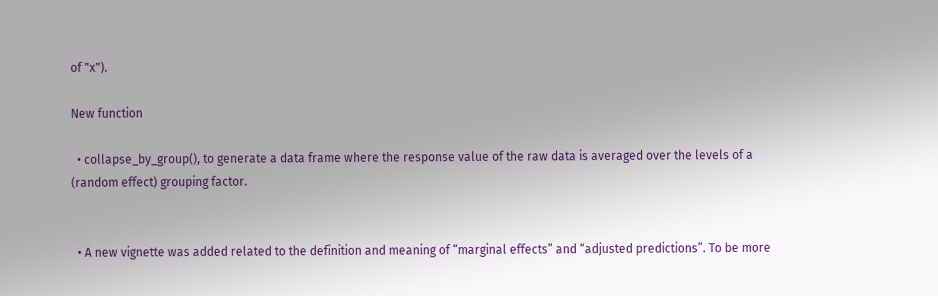of "x").

New function

  • collapse_by_group(), to generate a data frame where the response value of the raw data is averaged over the levels of a (random effect) grouping factor.


  • A new vignette was added related to the definition and meaning of “marginal effects” and “adjusted predictions”. To be more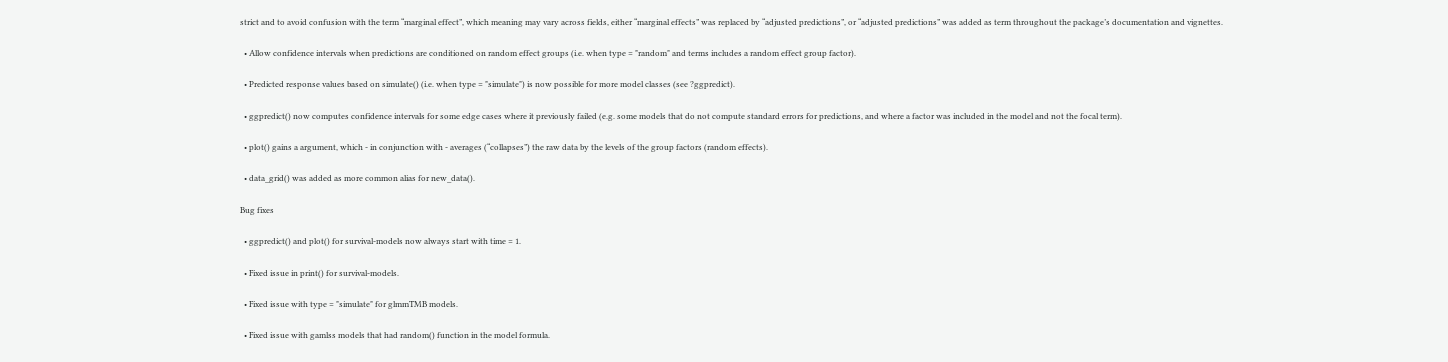strict and to avoid confusion with the term “marginal effect”, which meaning may vary across fields, either “marginal effects” was replaced by “adjusted predictions”, or “adjusted predictions” was added as term throughout the package’s documentation and vignettes.

  • Allow confidence intervals when predictions are conditioned on random effect groups (i.e. when type = "random" and terms includes a random effect group factor).

  • Predicted response values based on simulate() (i.e. when type = "simulate") is now possible for more model classes (see ?ggpredict).

  • ggpredict() now computes confidence intervals for some edge cases where it previously failed (e.g. some models that do not compute standard errors for predictions, and where a factor was included in the model and not the focal term).

  • plot() gains a argument, which - in conjunction with - averages (“collapses”) the raw data by the levels of the group factors (random effects).

  • data_grid() was added as more common alias for new_data().

Bug fixes

  • ggpredict() and plot() for survival-models now always start with time = 1.

  • Fixed issue in print() for survival-models.

  • Fixed issue with type = "simulate" for glmmTMB models.

  • Fixed issue with gamlss models that had random() function in the model formula.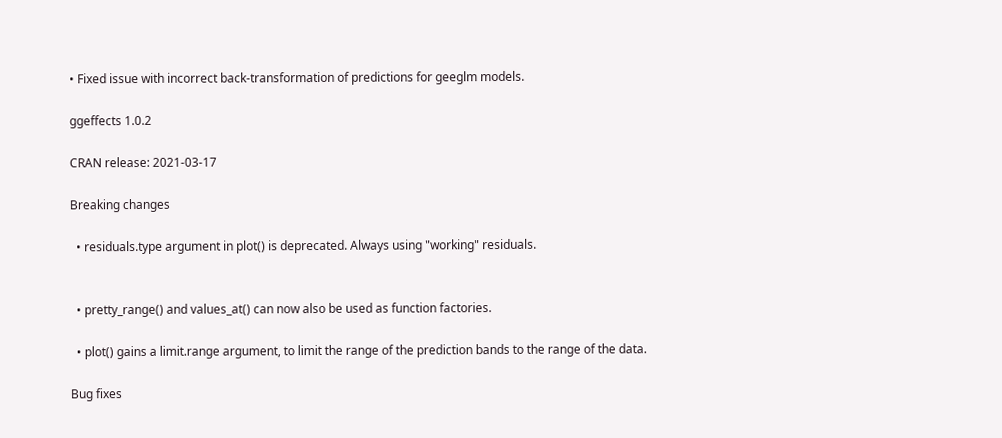• Fixed issue with incorrect back-transformation of predictions for geeglm models.

ggeffects 1.0.2

CRAN release: 2021-03-17

Breaking changes

  • residuals.type argument in plot() is deprecated. Always using "working" residuals.


  • pretty_range() and values_at() can now also be used as function factories.

  • plot() gains a limit.range argument, to limit the range of the prediction bands to the range of the data.

Bug fixes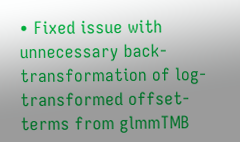• Fixed issue with unnecessary back-transformation of log-transformed offset-terms from glmmTMB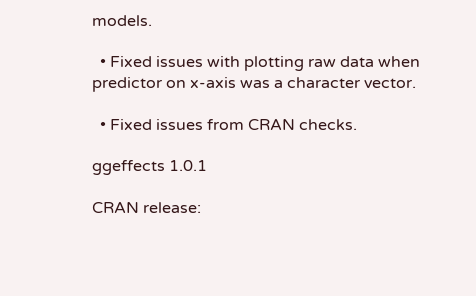models.

  • Fixed issues with plotting raw data when predictor on x-axis was a character vector.

  • Fixed issues from CRAN checks.

ggeffects 1.0.1

CRAN release: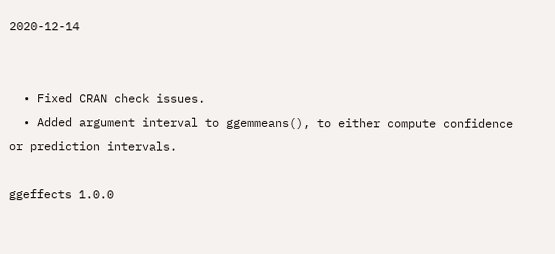2020-12-14


  • Fixed CRAN check issues.
  • Added argument interval to ggemmeans(), to either compute confidence or prediction intervals.

ggeffects 1.0.0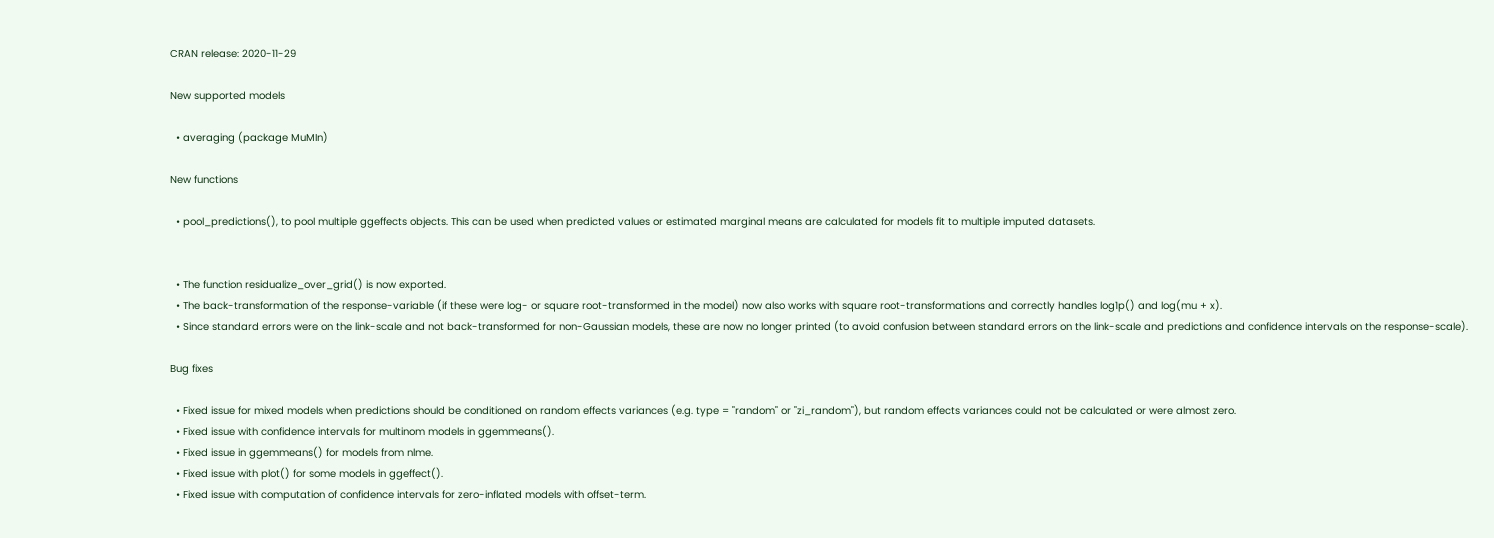CRAN release: 2020-11-29

New supported models

  • averaging (package MuMIn)

New functions

  • pool_predictions(), to pool multiple ggeffects objects. This can be used when predicted values or estimated marginal means are calculated for models fit to multiple imputed datasets.


  • The function residualize_over_grid() is now exported.
  • The back-transformation of the response-variable (if these were log- or square root-transformed in the model) now also works with square root-transformations and correctly handles log1p() and log(mu + x).
  • Since standard errors were on the link-scale and not back-transformed for non-Gaussian models, these are now no longer printed (to avoid confusion between standard errors on the link-scale and predictions and confidence intervals on the response-scale).

Bug fixes

  • Fixed issue for mixed models when predictions should be conditioned on random effects variances (e.g. type = "random" or "zi_random"), but random effects variances could not be calculated or were almost zero.
  • Fixed issue with confidence intervals for multinom models in ggemmeans().
  • Fixed issue in ggemmeans() for models from nlme.
  • Fixed issue with plot() for some models in ggeffect().
  • Fixed issue with computation of confidence intervals for zero-inflated models with offset-term.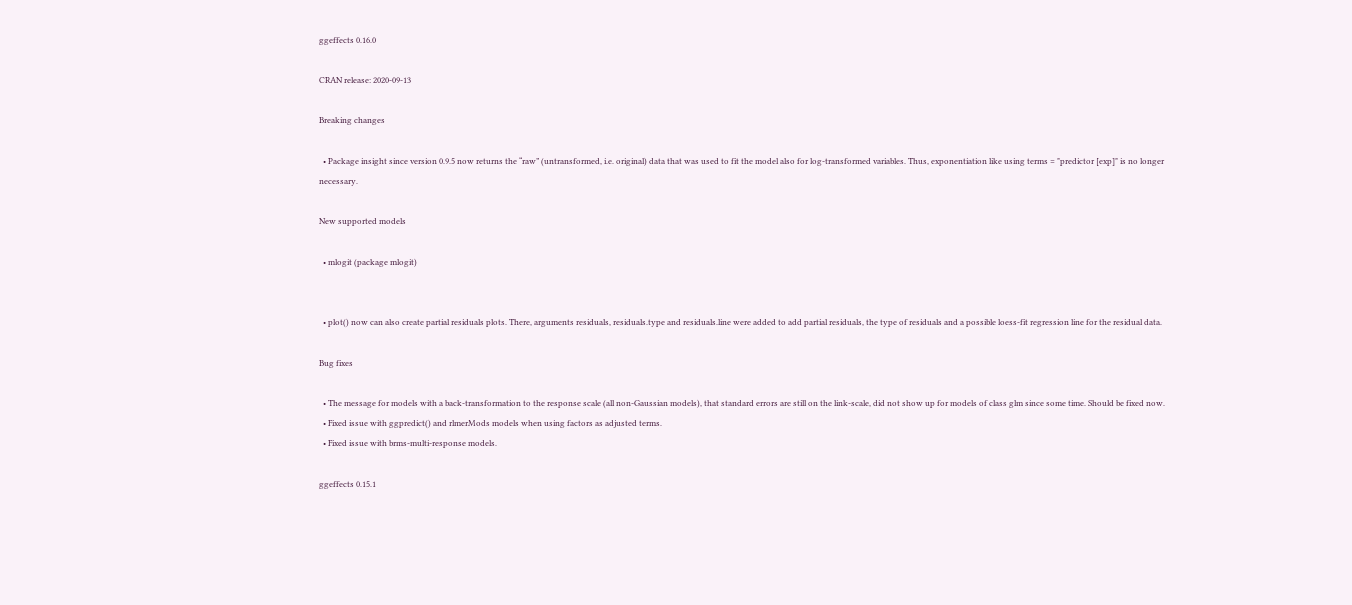ggeffects 0.16.0

CRAN release: 2020-09-13

Breaking changes

  • Package insight since version 0.9.5 now returns the “raw” (untransformed, i.e. original) data that was used to fit the model also for log-transformed variables. Thus, exponentiation like using terms = "predictor [exp]" is no longer necessary.

New supported models

  • mlogit (package mlogit)


  • plot() now can also create partial residuals plots. There, arguments residuals, residuals.type and residuals.line were added to add partial residuals, the type of residuals and a possible loess-fit regression line for the residual data.

Bug fixes

  • The message for models with a back-transformation to the response scale (all non-Gaussian models), that standard errors are still on the link-scale, did not show up for models of class glm since some time. Should be fixed now.
  • Fixed issue with ggpredict() and rlmerMods models when using factors as adjusted terms.
  • Fixed issue with brms-multi-response models.

ggeffects 0.15.1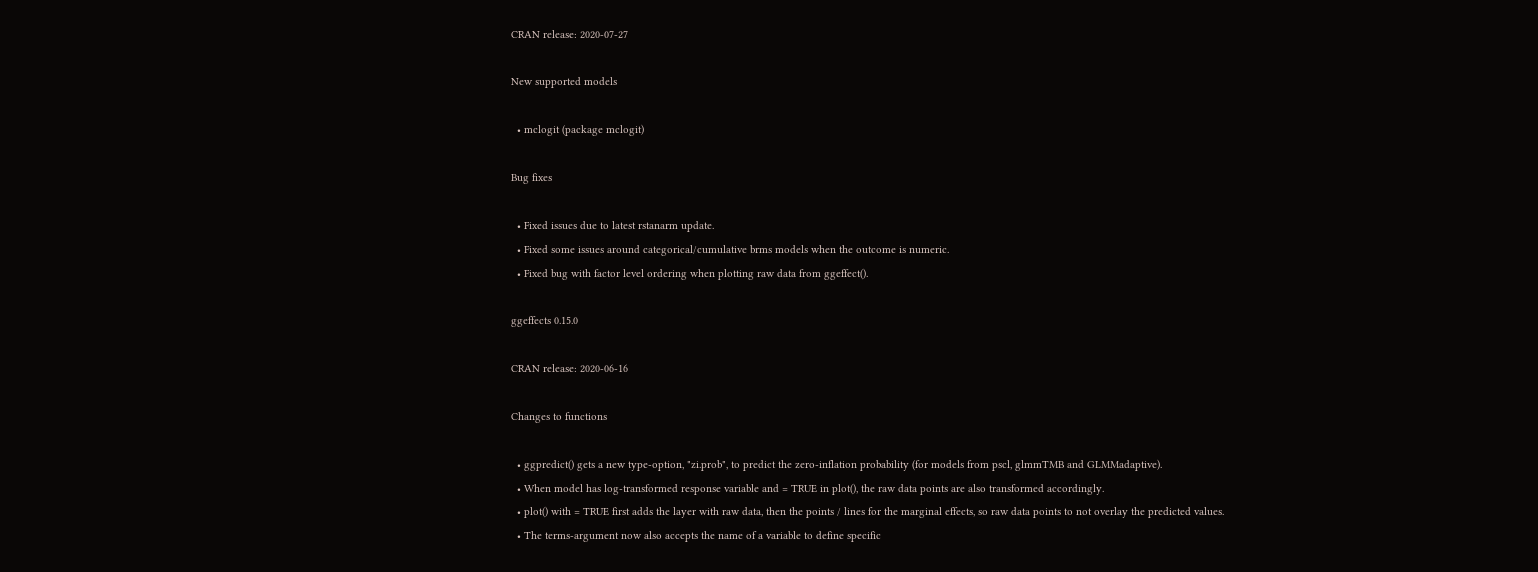CRAN release: 2020-07-27

New supported models

  • mclogit (package mclogit)

Bug fixes

  • Fixed issues due to latest rstanarm update.
  • Fixed some issues around categorical/cumulative brms models when the outcome is numeric.
  • Fixed bug with factor level ordering when plotting raw data from ggeffect().

ggeffects 0.15.0

CRAN release: 2020-06-16

Changes to functions

  • ggpredict() gets a new type-option, "zi.prob", to predict the zero-inflation probability (for models from pscl, glmmTMB and GLMMadaptive).
  • When model has log-transformed response variable and = TRUE in plot(), the raw data points are also transformed accordingly.
  • plot() with = TRUE first adds the layer with raw data, then the points / lines for the marginal effects, so raw data points to not overlay the predicted values.
  • The terms-argument now also accepts the name of a variable to define specific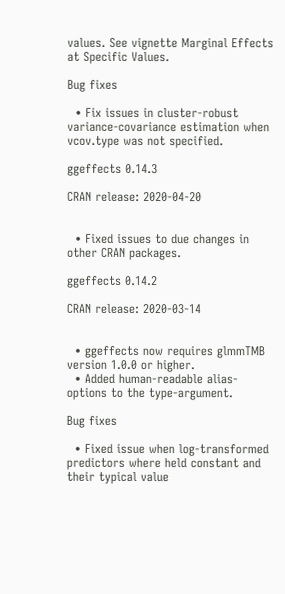values. See vignette Marginal Effects at Specific Values.

Bug fixes

  • Fix issues in cluster-robust variance-covariance estimation when vcov.type was not specified.

ggeffects 0.14.3

CRAN release: 2020-04-20


  • Fixed issues to due changes in other CRAN packages.

ggeffects 0.14.2

CRAN release: 2020-03-14


  • ggeffects now requires glmmTMB version 1.0.0 or higher.
  • Added human-readable alias-options to the type-argument.

Bug fixes

  • Fixed issue when log-transformed predictors where held constant and their typical value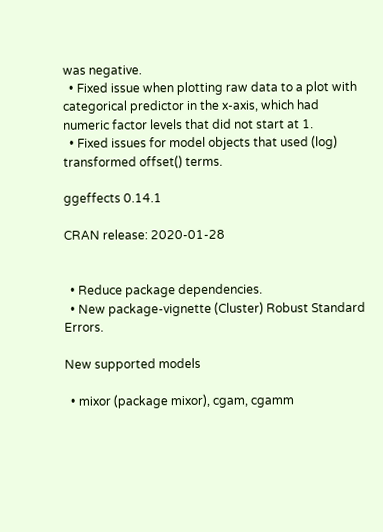was negative.
  • Fixed issue when plotting raw data to a plot with categorical predictor in the x-axis, which had numeric factor levels that did not start at 1.
  • Fixed issues for model objects that used (log) transformed offset() terms.

ggeffects 0.14.1

CRAN release: 2020-01-28


  • Reduce package dependencies.
  • New package-vignette (Cluster) Robust Standard Errors.

New supported models

  • mixor (package mixor), cgam, cgamm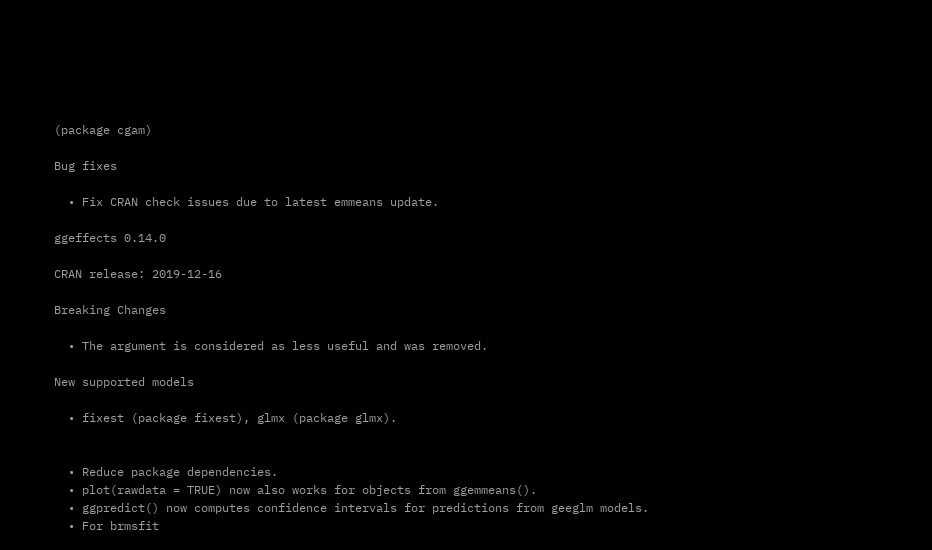(package cgam)

Bug fixes

  • Fix CRAN check issues due to latest emmeans update.

ggeffects 0.14.0

CRAN release: 2019-12-16

Breaking Changes

  • The argument is considered as less useful and was removed.

New supported models

  • fixest (package fixest), glmx (package glmx).


  • Reduce package dependencies.
  • plot(rawdata = TRUE) now also works for objects from ggemmeans().
  • ggpredict() now computes confidence intervals for predictions from geeglm models.
  • For brmsfit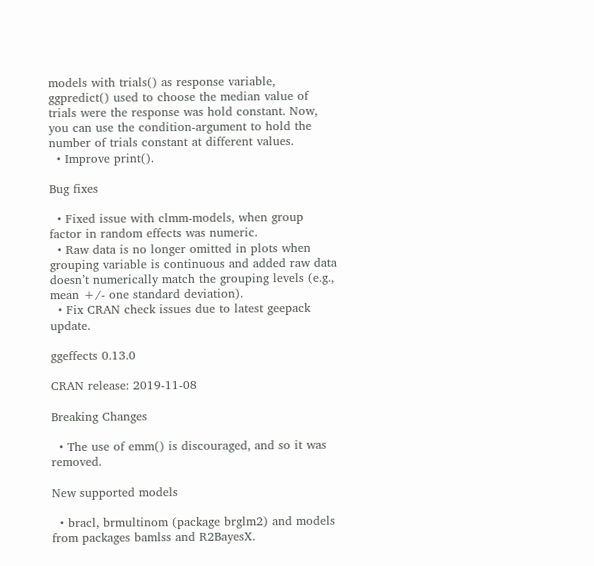models with trials() as response variable, ggpredict() used to choose the median value of trials were the response was hold constant. Now, you can use the condition-argument to hold the number of trials constant at different values.
  • Improve print().

Bug fixes

  • Fixed issue with clmm-models, when group factor in random effects was numeric.
  • Raw data is no longer omitted in plots when grouping variable is continuous and added raw data doesn’t numerically match the grouping levels (e.g., mean +/- one standard deviation).
  • Fix CRAN check issues due to latest geepack update.

ggeffects 0.13.0

CRAN release: 2019-11-08

Breaking Changes

  • The use of emm() is discouraged, and so it was removed.

New supported models

  • bracl, brmultinom (package brglm2) and models from packages bamlss and R2BayesX.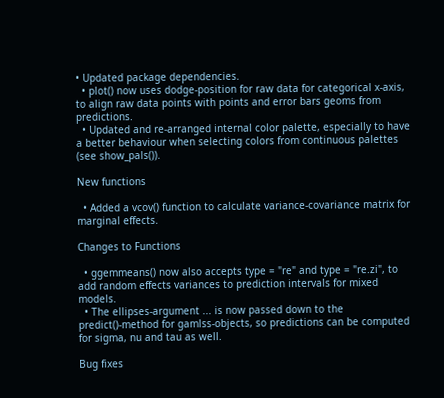• Updated package dependencies.
  • plot() now uses dodge-position for raw data for categorical x-axis, to align raw data points with points and error bars geoms from predictions.
  • Updated and re-arranged internal color palette, especially to have a better behaviour when selecting colors from continuous palettes (see show_pals()).

New functions

  • Added a vcov() function to calculate variance-covariance matrix for marginal effects.

Changes to Functions

  • ggemmeans() now also accepts type = "re" and type = "re.zi", to add random effects variances to prediction intervals for mixed models.
  • The ellipses-argument ... is now passed down to the predict()-method for gamlss-objects, so predictions can be computed for sigma, nu and tau as well.

Bug fixes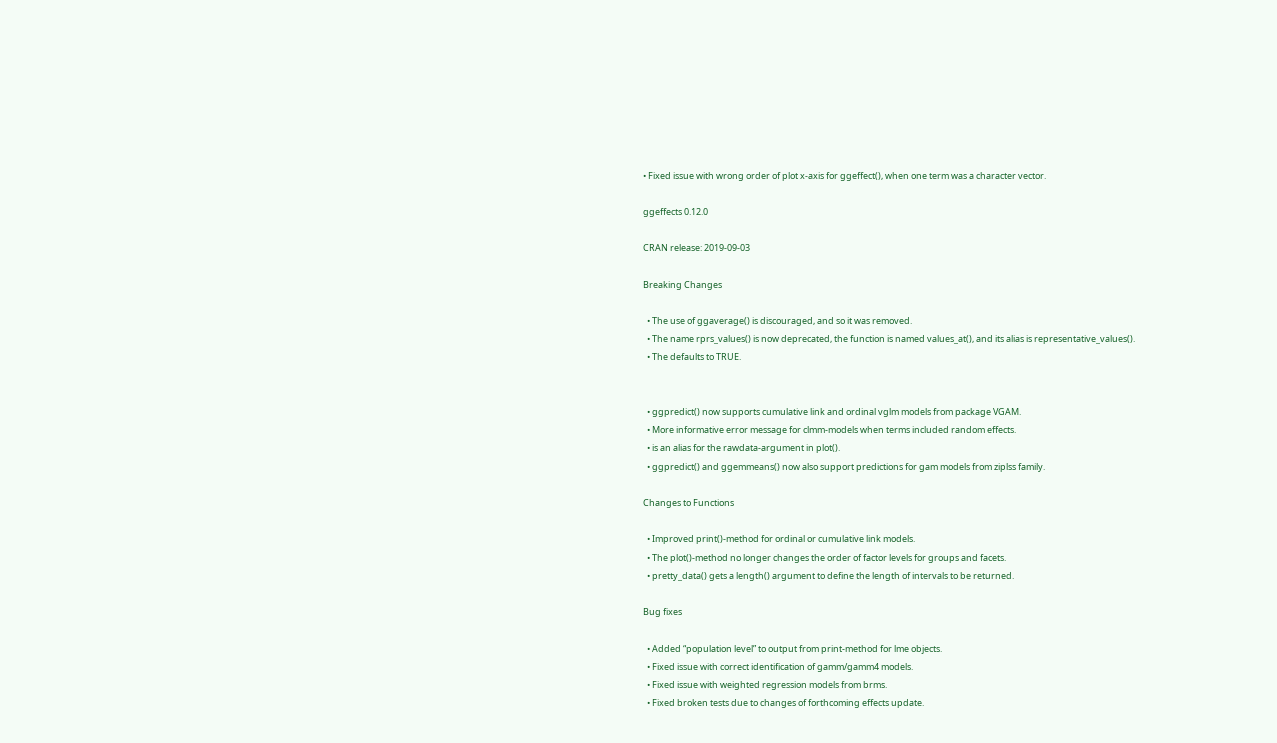• Fixed issue with wrong order of plot x-axis for ggeffect(), when one term was a character vector.

ggeffects 0.12.0

CRAN release: 2019-09-03

Breaking Changes

  • The use of ggaverage() is discouraged, and so it was removed.
  • The name rprs_values() is now deprecated, the function is named values_at(), and its alias is representative_values().
  • The defaults to TRUE.


  • ggpredict() now supports cumulative link and ordinal vglm models from package VGAM.
  • More informative error message for clmm-models when terms included random effects.
  • is an alias for the rawdata-argument in plot().
  • ggpredict() and ggemmeans() now also support predictions for gam models from ziplss family.

Changes to Functions

  • Improved print()-method for ordinal or cumulative link models.
  • The plot()-method no longer changes the order of factor levels for groups and facets.
  • pretty_data() gets a length() argument to define the length of intervals to be returned.

Bug fixes

  • Added “population level” to output from print-method for lme objects.
  • Fixed issue with correct identification of gamm/gamm4 models.
  • Fixed issue with weighted regression models from brms.
  • Fixed broken tests due to changes of forthcoming effects update.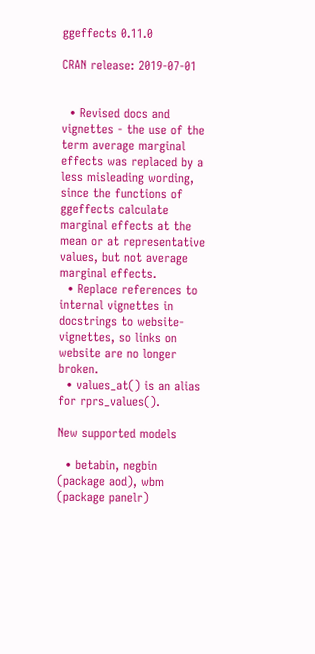ggeffects 0.11.0

CRAN release: 2019-07-01


  • Revised docs and vignettes - the use of the term average marginal effects was replaced by a less misleading wording, since the functions of ggeffects calculate marginal effects at the mean or at representative values, but not average marginal effects.
  • Replace references to internal vignettes in docstrings to website-vignettes, so links on website are no longer broken.
  • values_at() is an alias for rprs_values().

New supported models

  • betabin, negbin (package aod), wbm (package panelr)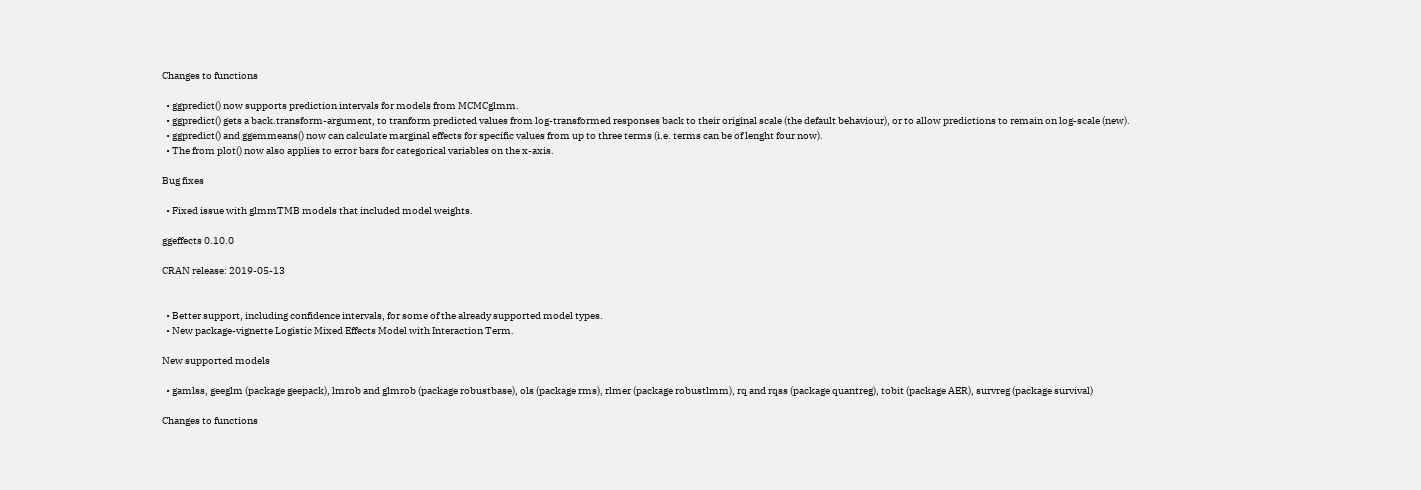Changes to functions

  • ggpredict() now supports prediction intervals for models from MCMCglmm.
  • ggpredict() gets a back.transform-argument, to tranform predicted values from log-transformed responses back to their original scale (the default behaviour), or to allow predictions to remain on log-scale (new).
  • ggpredict() and ggemmeans() now can calculate marginal effects for specific values from up to three terms (i.e. terms can be of lenght four now).
  • The from plot() now also applies to error bars for categorical variables on the x-axis.

Bug fixes

  • Fixed issue with glmmTMB models that included model weights.

ggeffects 0.10.0

CRAN release: 2019-05-13


  • Better support, including confidence intervals, for some of the already supported model types.
  • New package-vignette Logistic Mixed Effects Model with Interaction Term.

New supported models

  • gamlss, geeglm (package geepack), lmrob and glmrob (package robustbase), ols (package rms), rlmer (package robustlmm), rq and rqss (package quantreg), tobit (package AER), survreg (package survival)

Changes to functions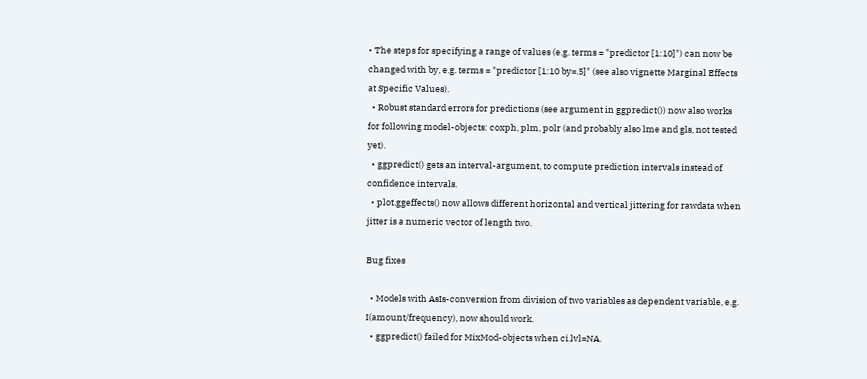• The steps for specifying a range of values (e.g. terms = "predictor [1:10]") can now be changed with by, e.g. terms = "predictor [1:10 by=.5]" (see also vignette Marginal Effects at Specific Values).
  • Robust standard errors for predictions (see argument in ggpredict()) now also works for following model-objects: coxph, plm, polr (and probably also lme and gls, not tested yet).
  • ggpredict() gets an interval-argument, to compute prediction intervals instead of confidence intervals.
  • plot.ggeffects() now allows different horizontal and vertical jittering for rawdata when jitter is a numeric vector of length two.

Bug fixes

  • Models with AsIs-conversion from division of two variables as dependent variable, e.g. I(amount/frequency), now should work.
  • ggpredict() failed for MixMod-objects when ci.lvl=NA.